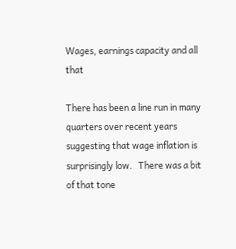Wages, earnings capacity and all that

There has been a line run in many quarters over recent years suggesting that wage inflation is surprisingly low.   There was a bit of that tone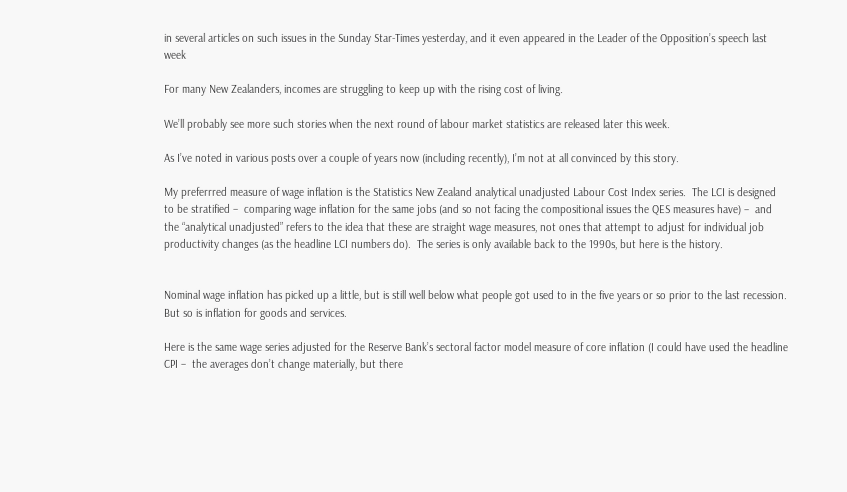in several articles on such issues in the Sunday Star-Times yesterday, and it even appeared in the Leader of the Opposition’s speech last week

For many New Zealanders, incomes are struggling to keep up with the rising cost of living.

We’ll probably see more such stories when the next round of labour market statistics are released later this week.

As I’ve noted in various posts over a couple of years now (including recently), I’m not at all convinced by this story.

My preferrred measure of wage inflation is the Statistics New Zealand analytical unadjusted Labour Cost Index series.  The LCI is designed to be stratified –  comparing wage inflation for the same jobs (and so not facing the compositional issues the QES measures have) –  and the “analytical unadjusted” refers to the idea that these are straight wage measures, not ones that attempt to adjust for individual job productivity changes (as the headline LCI numbers do).  The series is only available back to the 1990s, but here is the history.


Nominal wage inflation has picked up a little, but is still well below what people got used to in the five years or so prior to the last recession.  But so is inflation for goods and services.

Here is the same wage series adjusted for the Reserve Bank’s sectoral factor model measure of core inflation (I could have used the headline CPI –  the averages don’t change materially, but there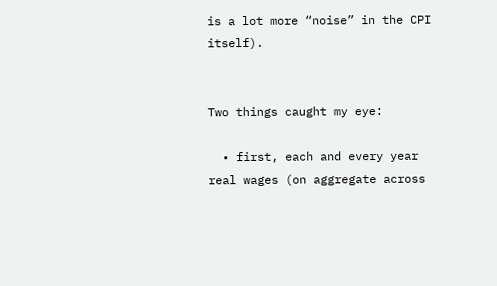is a lot more “noise” in the CPI itself).


Two things caught my eye:

  • first, each and every year real wages (on aggregate across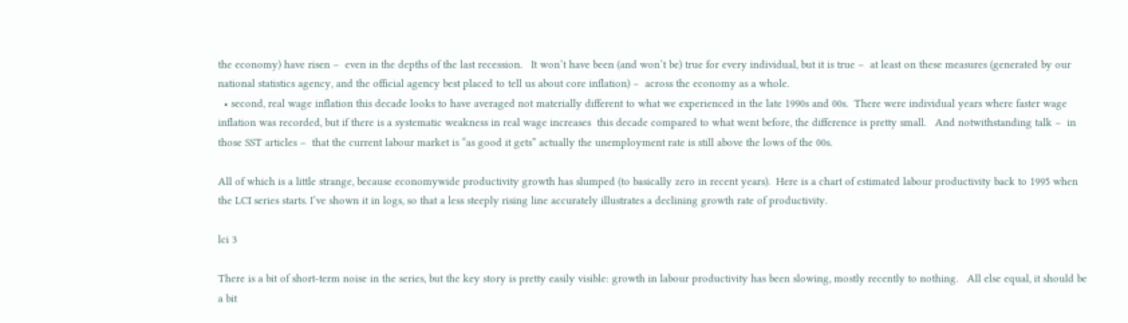the economy) have risen –  even in the depths of the last recession.   It won’t have been (and won’t be) true for every individual, but it is true –  at least on these measures (generated by our national statistics agency, and the official agency best placed to tell us about core inflation) –  across the economy as a whole.
  • second, real wage inflation this decade looks to have averaged not materially different to what we experienced in the late 1990s and 00s.  There were individual years where faster wage inflation was recorded, but if there is a systematic weakness in real wage increases  this decade compared to what went before, the difference is pretty small.   And notwithstanding talk –  in those SST articles –  that the current labour market is “as good it gets” actually the unemployment rate is still above the lows of the 00s.

All of which is a little strange, because economywide productivity growth has slumped (to basically zero in recent years).  Here is a chart of estimated labour productivity back to 1995 when the LCI series starts. I’ve shown it in logs, so that a less steeply rising line accurately illustrates a declining growth rate of productivity.

lci 3

There is a bit of short-term noise in the series, but the key story is pretty easily visible: growth in labour productivity has been slowing, mostly recently to nothing.   All else equal, it should be a bit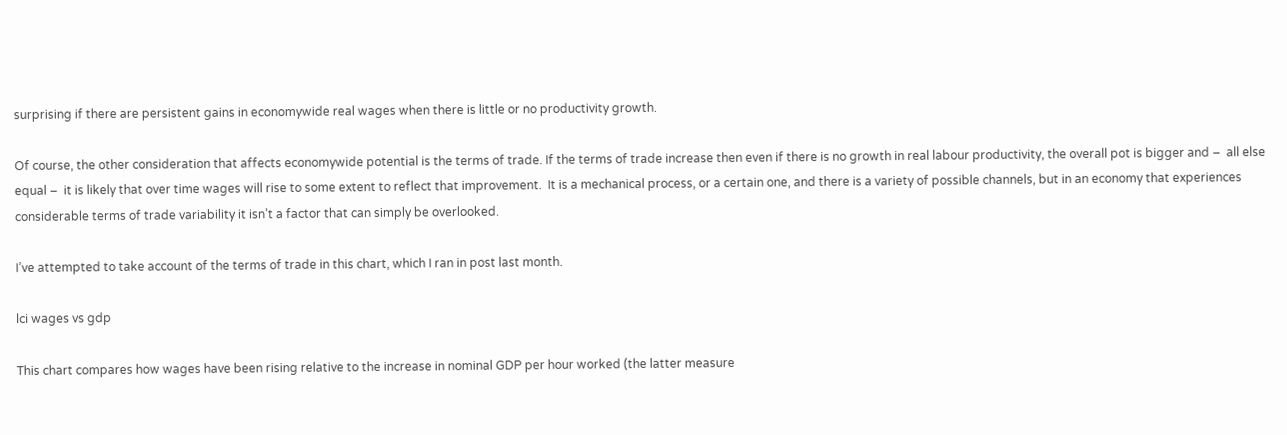surprising if there are persistent gains in economywide real wages when there is little or no productivity growth.

Of course, the other consideration that affects economywide potential is the terms of trade. If the terms of trade increase then even if there is no growth in real labour productivity, the overall pot is bigger and –  all else equal –  it is likely that over time wages will rise to some extent to reflect that improvement.  It is a mechanical process, or a certain one, and there is a variety of possible channels, but in an economy that experiences considerable terms of trade variability it isn’t a factor that can simply be overlooked.

I’ve attempted to take account of the terms of trade in this chart, which I ran in post last month.

lci wages vs gdp

This chart compares how wages have been rising relative to the increase in nominal GDP per hour worked (the latter measure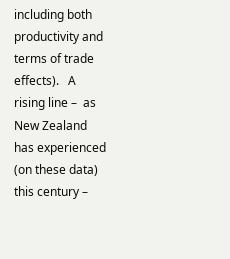including both productivity and terms of trade effects).   A rising line –  as New Zealand has experienced (on these data) this century –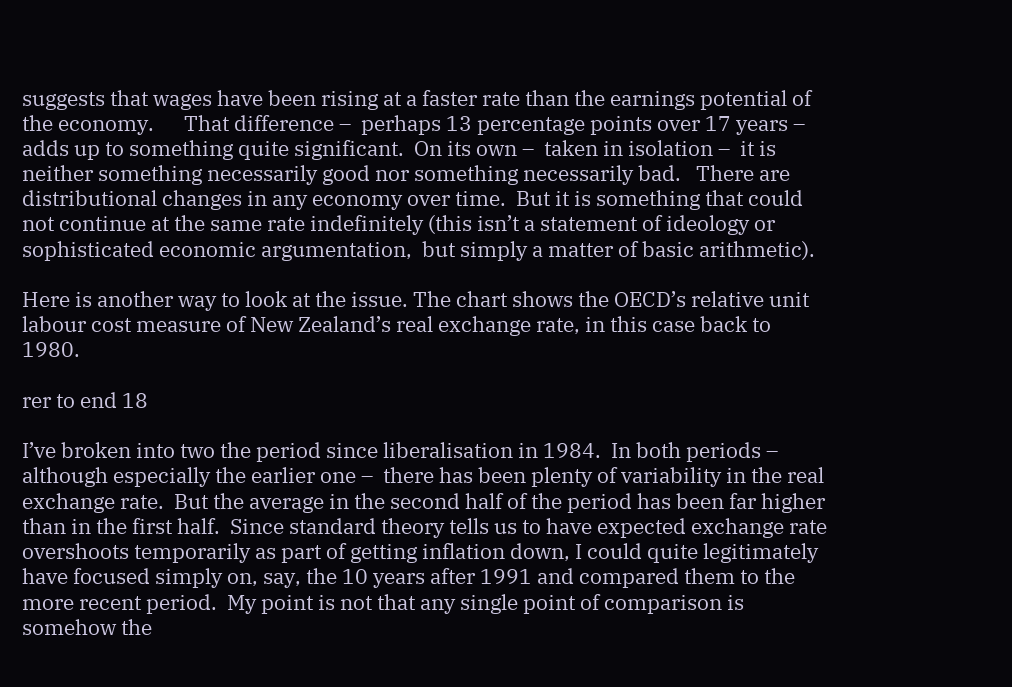suggests that wages have been rising at a faster rate than the earnings potential of the economy.      That difference –  perhaps 13 percentage points over 17 years –  adds up to something quite significant.  On its own –  taken in isolation –  it is neither something necessarily good nor something necessarily bad.   There are distributional changes in any economy over time.  But it is something that could not continue at the same rate indefinitely (this isn’t a statement of ideology or sophisticated economic argumentation,  but simply a matter of basic arithmetic).

Here is another way to look at the issue. The chart shows the OECD’s relative unit labour cost measure of New Zealand’s real exchange rate, in this case back to 1980.

rer to end 18

I’ve broken into two the period since liberalisation in 1984.  In both periods –  although especially the earlier one –  there has been plenty of variability in the real exchange rate.  But the average in the second half of the period has been far higher than in the first half.  Since standard theory tells us to have expected exchange rate overshoots temporarily as part of getting inflation down, I could quite legitimately have focused simply on, say, the 10 years after 1991 and compared them to the more recent period.  My point is not that any single point of comparison is somehow the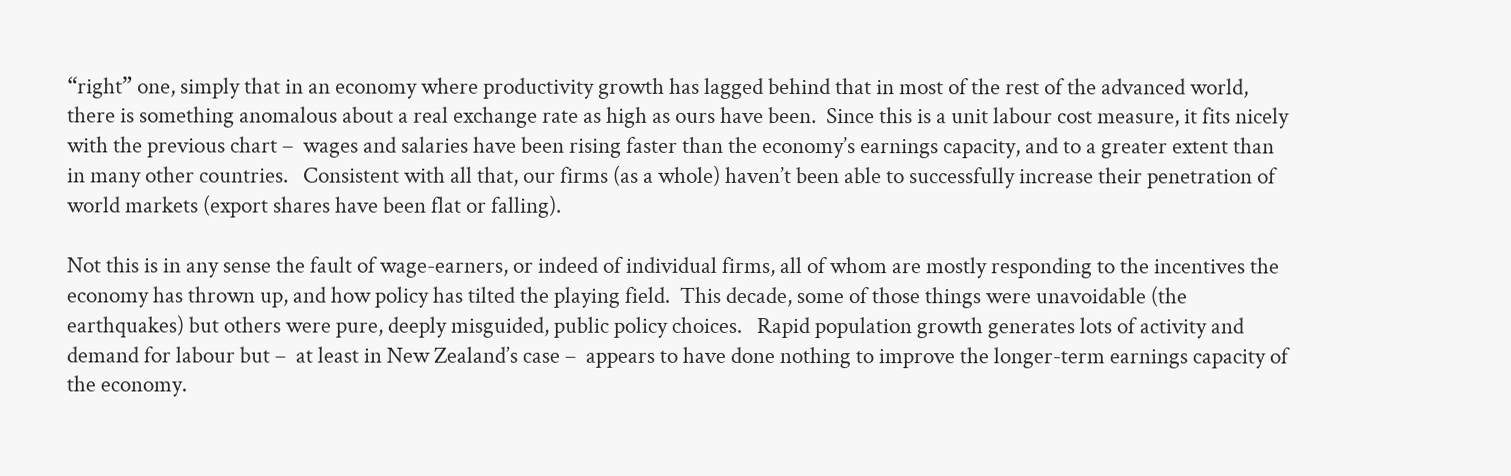“right” one, simply that in an economy where productivity growth has lagged behind that in most of the rest of the advanced world, there is something anomalous about a real exchange rate as high as ours have been.  Since this is a unit labour cost measure, it fits nicely with the previous chart –  wages and salaries have been rising faster than the economy’s earnings capacity, and to a greater extent than in many other countries.   Consistent with all that, our firms (as a whole) haven’t been able to successfully increase their penetration of world markets (export shares have been flat or falling).

Not this is in any sense the fault of wage-earners, or indeed of individual firms, all of whom are mostly responding to the incentives the economy has thrown up, and how policy has tilted the playing field.  This decade, some of those things were unavoidable (the earthquakes) but others were pure, deeply misguided, public policy choices.   Rapid population growth generates lots of activity and demand for labour but –  at least in New Zealand’s case –  appears to have done nothing to improve the longer-term earnings capacity of the economy.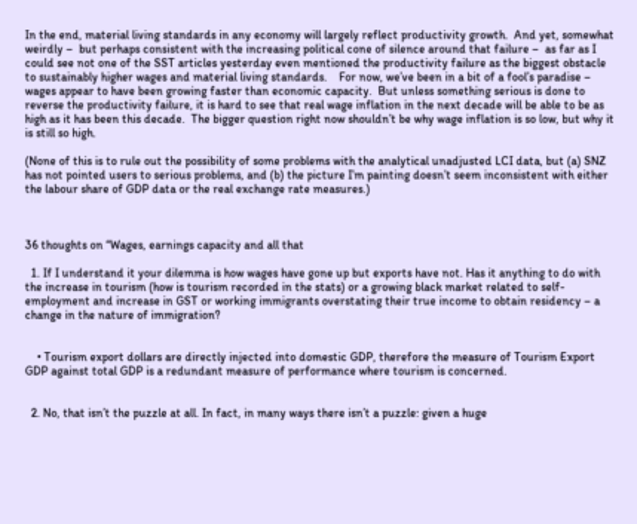In the end, material living standards in any economy will largely reflect productivity growth.  And yet, somewhat weirdly –  but perhaps consistent with the increasing political cone of silence around that failure –  as far as I could see not one of the SST articles yesterday even mentioned the productivity failure as the biggest obstacle to sustainably higher wages and material living standards.    For now, we’ve been in a bit of a fool’s paradise –  wages appear to have been growing faster than economic capacity.  But unless something serious is done to reverse the productivity failure, it is hard to see that real wage inflation in the next decade will be able to be as high as it has been this decade.  The bigger question right now shouldn’t be why wage inflation is so low, but why it is still so high.

(None of this is to rule out the possibility of some problems with the analytical unadjusted LCI data, but (a) SNZ has not pointed users to serious problems, and (b) the picture I’m painting doesn’t seem inconsistent with either the labour share of GDP data or the real exchange rate measures.)



36 thoughts on “Wages, earnings capacity and all that

  1. If I understand it your dilemma is how wages have gone up but exports have not. Has it anything to do with the increase in tourism (how is tourism recorded in the stats) or a growing black market related to self-employment and increase in GST or working immigrants overstating their true income to obtain residency – a change in the nature of immigration?


    • Tourism export dollars are directly injected into domestic GDP, therefore the measure of Tourism Export GDP against total GDP is a redundant measure of performance where tourism is concerned.


  2. No, that isn’t the puzzle at all. In fact, in many ways there isn’t a puzzle: given a huge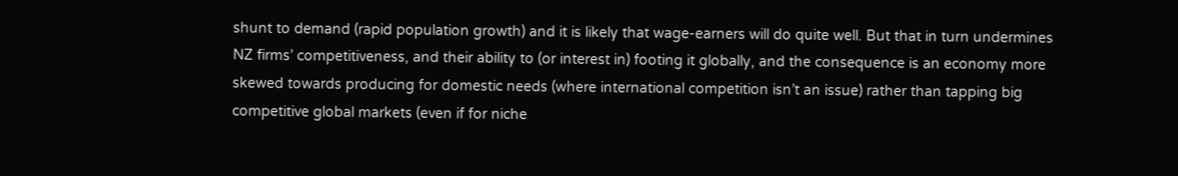shunt to demand (rapid population growth) and it is likely that wage-earners will do quite well. But that in turn undermines NZ firms’ competitiveness, and their ability to (or interest in) footing it globally, and the consequence is an economy more skewed towards producing for domestic needs (where international competition isn’t an issue) rather than tapping big competitive global markets (even if for niche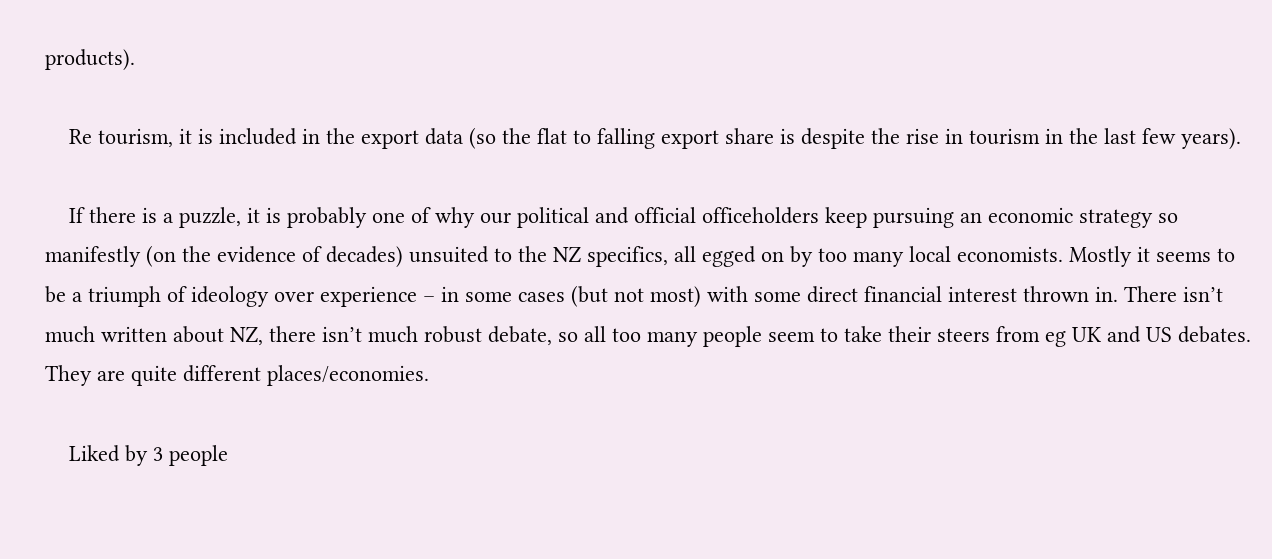products).

    Re tourism, it is included in the export data (so the flat to falling export share is despite the rise in tourism in the last few years).

    If there is a puzzle, it is probably one of why our political and official officeholders keep pursuing an economic strategy so manifestly (on the evidence of decades) unsuited to the NZ specifics, all egged on by too many local economists. Mostly it seems to be a triumph of ideology over experience – in some cases (but not most) with some direct financial interest thrown in. There isn’t much written about NZ, there isn’t much robust debate, so all too many people seem to take their steers from eg UK and US debates. They are quite different places/economies.

    Liked by 3 people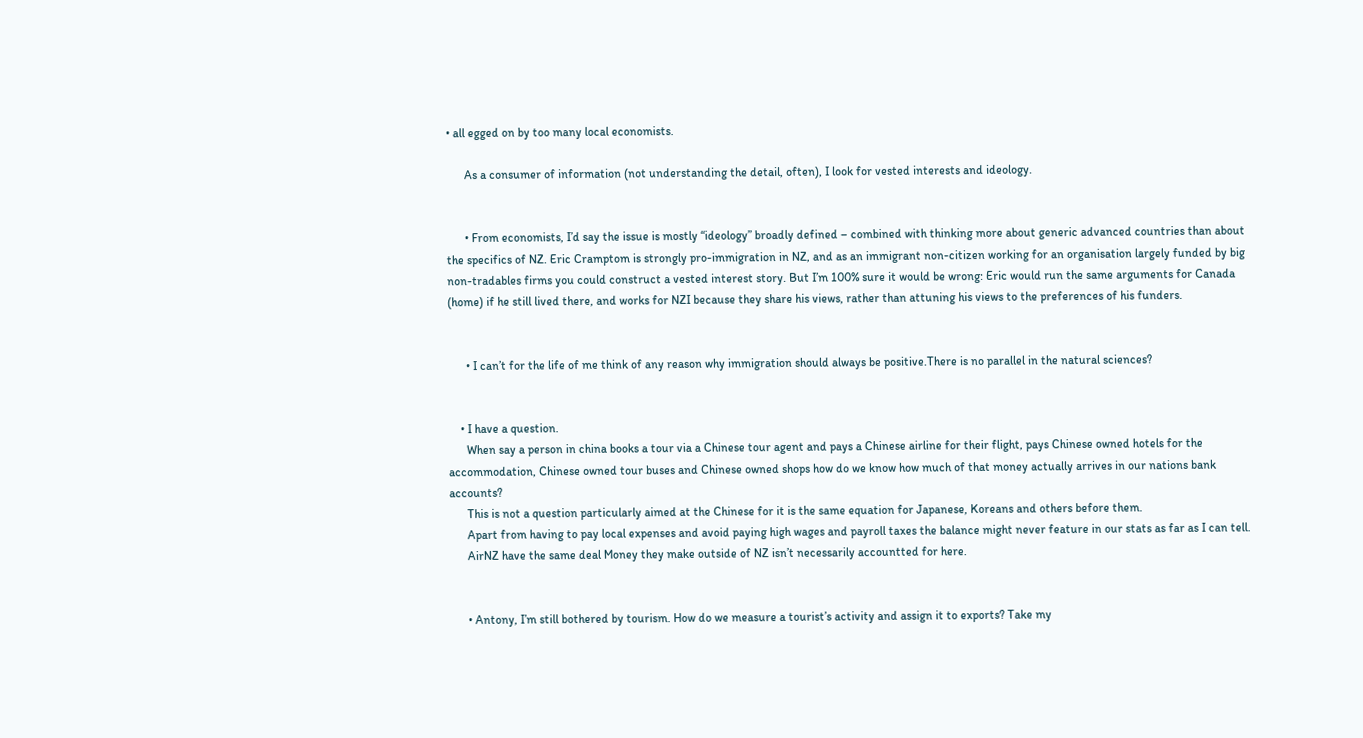• all egged on by too many local economists.

      As a consumer of information (not understanding the detail, often), I look for vested interests and ideology.


      • From economists, I’d say the issue is mostly “ideology” broadly defined – combined with thinking more about generic advanced countries than about the specifics of NZ. Eric Cramptom is strongly pro-immigration in NZ, and as an immigrant non-citizen working for an organisation largely funded by big non-tradables firms you could construct a vested interest story. But I’m 100% sure it would be wrong: Eric would run the same arguments for Canada (home) if he still lived there, and works for NZI because they share his views, rather than attuning his views to the preferences of his funders.


      • I can’t for the life of me think of any reason why immigration should always be positive.There is no parallel in the natural sciences?


    • I have a question.
      When say a person in china books a tour via a Chinese tour agent and pays a Chinese airline for their flight, pays Chinese owned hotels for the accommodation, Chinese owned tour buses and Chinese owned shops how do we know how much of that money actually arrives in our nations bank accounts?
      This is not a question particularly aimed at the Chinese for it is the same equation for Japanese, Koreans and others before them.
      Apart from having to pay local expenses and avoid paying high wages and payroll taxes the balance might never feature in our stats as far as I can tell.
      AirNZ have the same deal Money they make outside of NZ isn’t necessarily accountted for here.


      • Antony, I’m still bothered by tourism. How do we measure a tourist’s activity and assign it to exports? Take my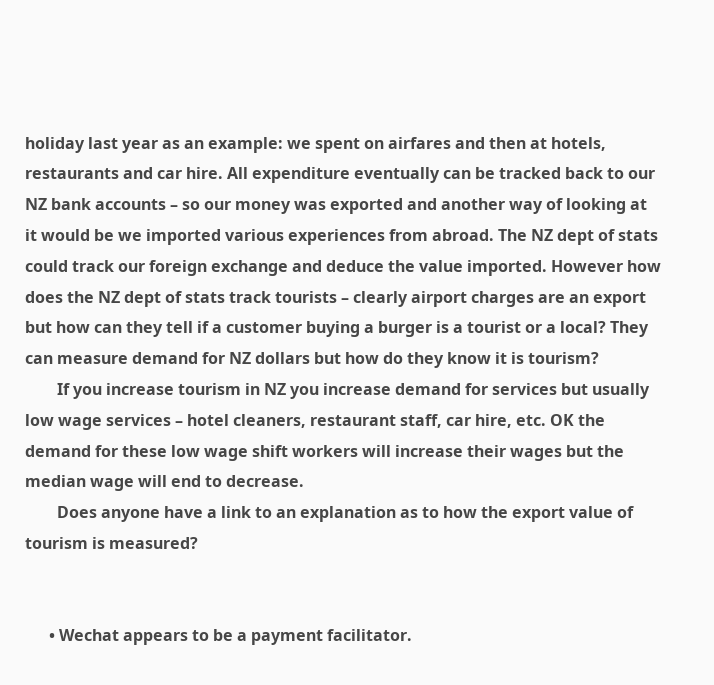holiday last year as an example: we spent on airfares and then at hotels, restaurants and car hire. All expenditure eventually can be tracked back to our NZ bank accounts – so our money was exported and another way of looking at it would be we imported various experiences from abroad. The NZ dept of stats could track our foreign exchange and deduce the value imported. However how does the NZ dept of stats track tourists – clearly airport charges are an export but how can they tell if a customer buying a burger is a tourist or a local? They can measure demand for NZ dollars but how do they know it is tourism?
        If you increase tourism in NZ you increase demand for services but usually low wage services – hotel cleaners, restaurant staff, car hire, etc. OK the demand for these low wage shift workers will increase their wages but the median wage will end to decrease.
        Does anyone have a link to an explanation as to how the export value of tourism is measured?


      • Wechat appears to be a payment facilitator.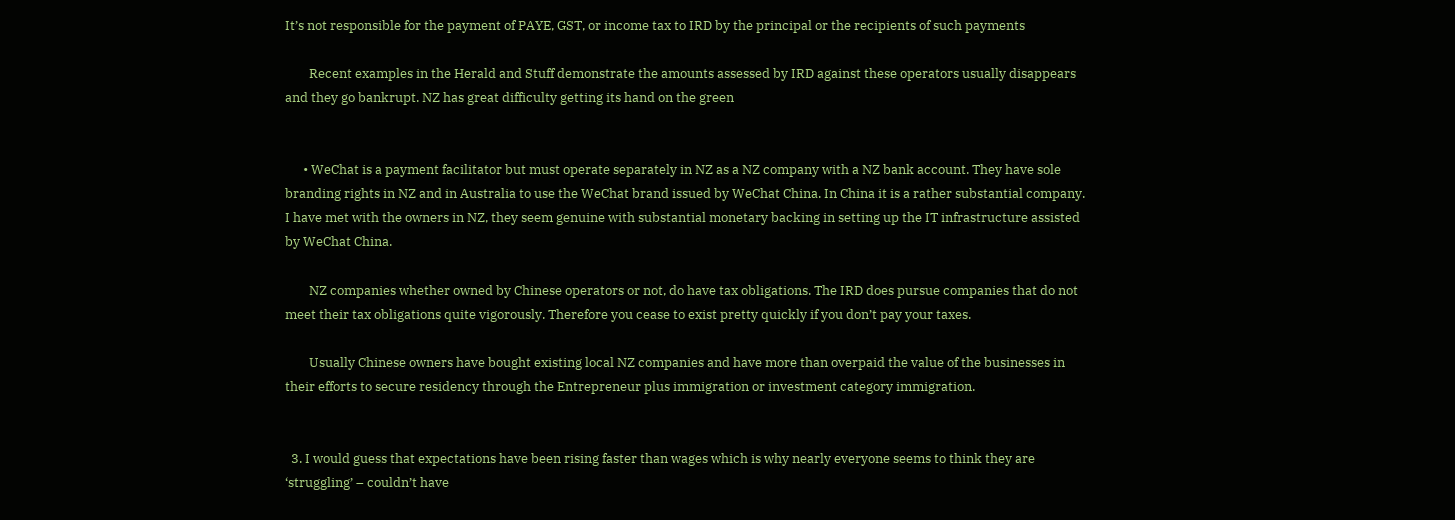It’s not responsible for the payment of PAYE, GST, or income tax to IRD by the principal or the recipients of such payments

        Recent examples in the Herald and Stuff demonstrate the amounts assessed by IRD against these operators usually disappears and they go bankrupt. NZ has great difficulty getting its hand on the green


      • WeChat is a payment facilitator but must operate separately in NZ as a NZ company with a NZ bank account. They have sole branding rights in NZ and in Australia to use the WeChat brand issued by WeChat China. In China it is a rather substantial company. I have met with the owners in NZ, they seem genuine with substantial monetary backing in setting up the IT infrastructure assisted by WeChat China.

        NZ companies whether owned by Chinese operators or not, do have tax obligations. The IRD does pursue companies that do not meet their tax obligations quite vigorously. Therefore you cease to exist pretty quickly if you don’t pay your taxes.

        Usually Chinese owners have bought existing local NZ companies and have more than overpaid the value of the businesses in their efforts to secure residency through the Entrepreneur plus immigration or investment category immigration.


  3. I would guess that expectations have been rising faster than wages which is why nearly everyone seems to think they are ‘struggling’ – couldn’t have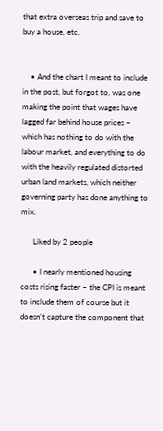that extra overseas trip and save to buy a house, etc.


    • And the chart I meant to include in the post, but forgot to, was one making the point that wages have lagged far behind house prices – which has nothing to do with the labour market, and everything to do with the heavily regulated distorted urban land markets, which neither governing party has done anything to mix.

      Liked by 2 people

      • I nearly mentioned housing costs rising faster – the CPI is meant to include them of course but it doesn’t capture the component that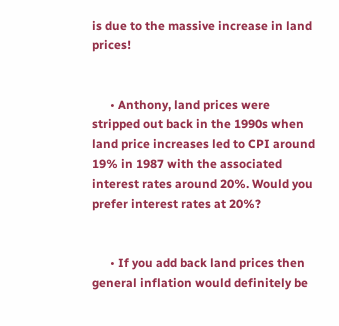is due to the massive increase in land prices!


      • Anthony, land prices were stripped out back in the 1990s when land price increases led to CPI around 19% in 1987 with the associated interest rates around 20%. Would you prefer interest rates at 20%?


      • If you add back land prices then general inflation would definitely be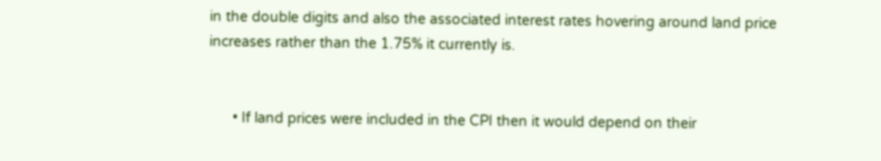in the double digits and also the associated interest rates hovering around land price increases rather than the 1.75% it currently is.


      • If land prices were included in the CPI then it would depend on their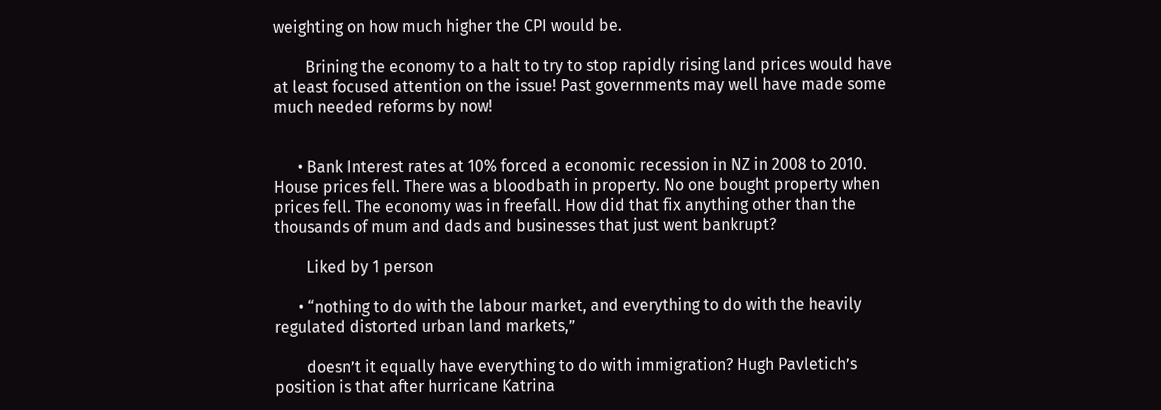weighting on how much higher the CPI would be.

        Brining the economy to a halt to try to stop rapidly rising land prices would have at least focused attention on the issue! Past governments may well have made some much needed reforms by now!


      • Bank Interest rates at 10% forced a economic recession in NZ in 2008 to 2010. House prices fell. There was a bloodbath in property. No one bought property when prices fell. The economy was in freefall. How did that fix anything other than the thousands of mum and dads and businesses that just went bankrupt?

        Liked by 1 person

      • “nothing to do with the labour market, and everything to do with the heavily regulated distorted urban land markets,”

        doesn’t it equally have everything to do with immigration? Hugh Pavletich’s position is that after hurricane Katrina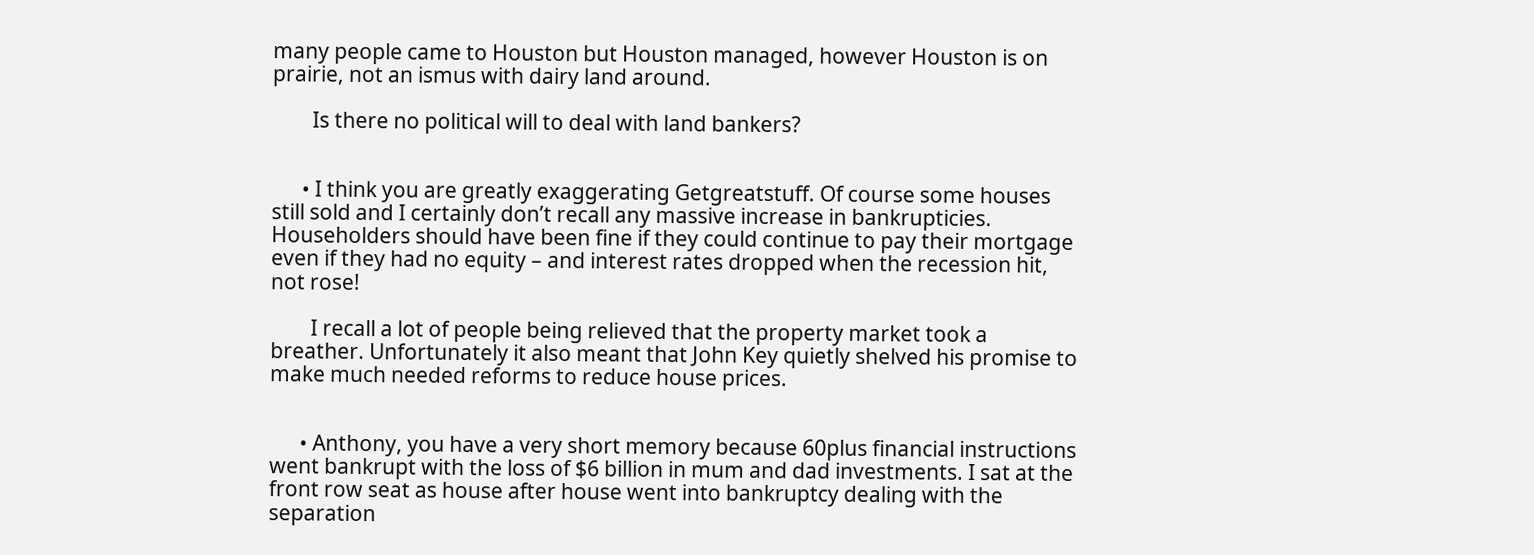many people came to Houston but Houston managed, however Houston is on prairie, not an ismus with dairy land around.

        Is there no political will to deal with land bankers?


      • I think you are greatly exaggerating Getgreatstuff. Of course some houses still sold and I certainly don’t recall any massive increase in bankrupticies. Householders should have been fine if they could continue to pay their mortgage even if they had no equity – and interest rates dropped when the recession hit, not rose!

        I recall a lot of people being relieved that the property market took a breather. Unfortunately it also meant that John Key quietly shelved his promise to make much needed reforms to reduce house prices.


      • Anthony, you have a very short memory because 60plus financial instructions went bankrupt with the loss of $6 billion in mum and dad investments. I sat at the front row seat as house after house went into bankruptcy dealing with the separation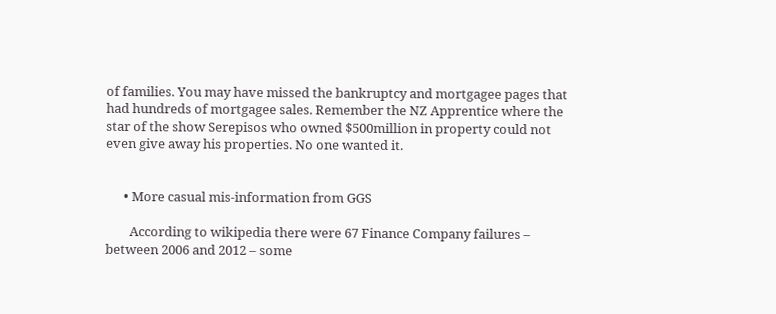of families. You may have missed the bankruptcy and mortgagee pages that had hundreds of mortgagee sales. Remember the NZ Apprentice where the star of the show Serepisos who owned $500million in property could not even give away his properties. No one wanted it.


      • More casual mis-information from GGS

        According to wikipedia there were 67 Finance Company failures – between 2006 and 2012 – some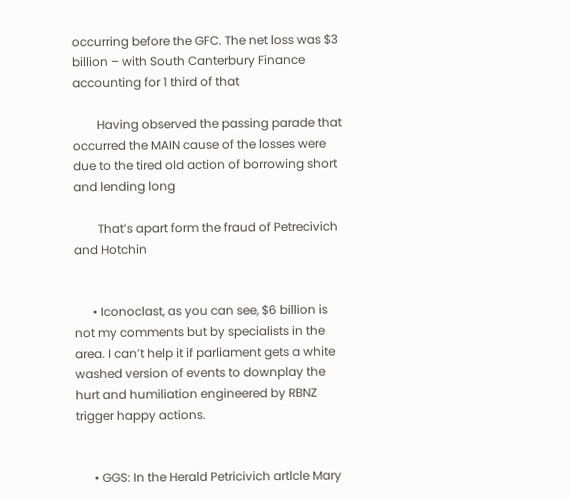occurring before the GFC. The net loss was $3 billion – with South Canterbury Finance accounting for 1 third of that

        Having observed the passing parade that occurred the MAIN cause of the losses were due to the tired old action of borrowing short and lending long

        That’s apart form the fraud of Petrecivich and Hotchin


      • Iconoclast, as you can see, $6 billion is not my comments but by specialists in the area. I can’t help it if parliament gets a white washed version of events to downplay the hurt and humiliation engineered by RBNZ trigger happy actions.


      • GGS: In the Herald Petricivich artlcle Mary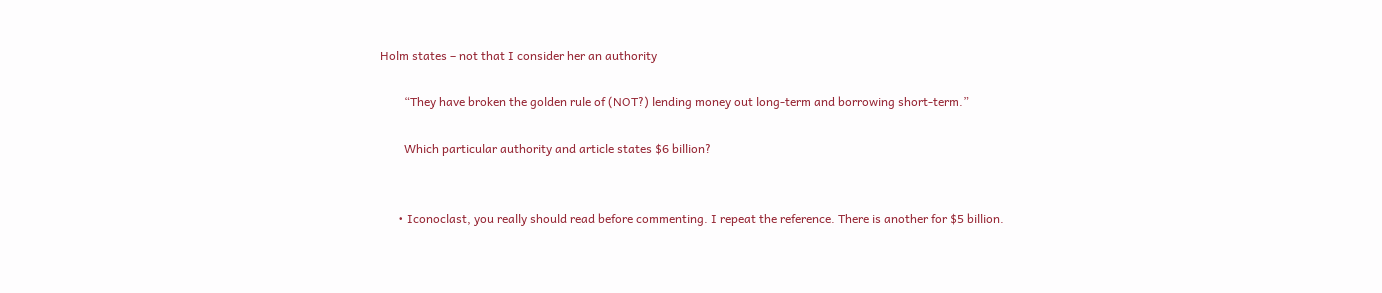Holm states – not that I consider her an authority

        “They have broken the golden rule of (NOT?) lending money out long-term and borrowing short-term.”

        Which particular authority and article states $6 billion?


      • Iconoclast, you really should read before commenting. I repeat the reference. There is another for $5 billion.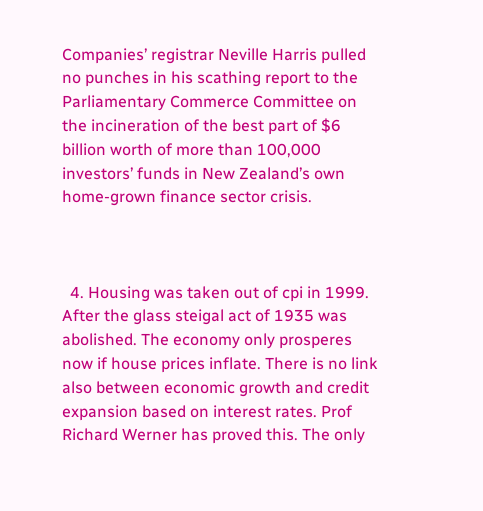Companies’ registrar Neville Harris pulled no punches in his scathing report to the Parliamentary Commerce Committee on the incineration of the best part of $6 billion worth of more than 100,000 investors’ funds in New Zealand’s own home-grown finance sector crisis.



  4. Housing was taken out of cpi in 1999. After the glass steigal act of 1935 was abolished. The economy only prosperes now if house prices inflate. There is no link also between economic growth and credit expansion based on interest rates. Prof Richard Werner has proved this. The only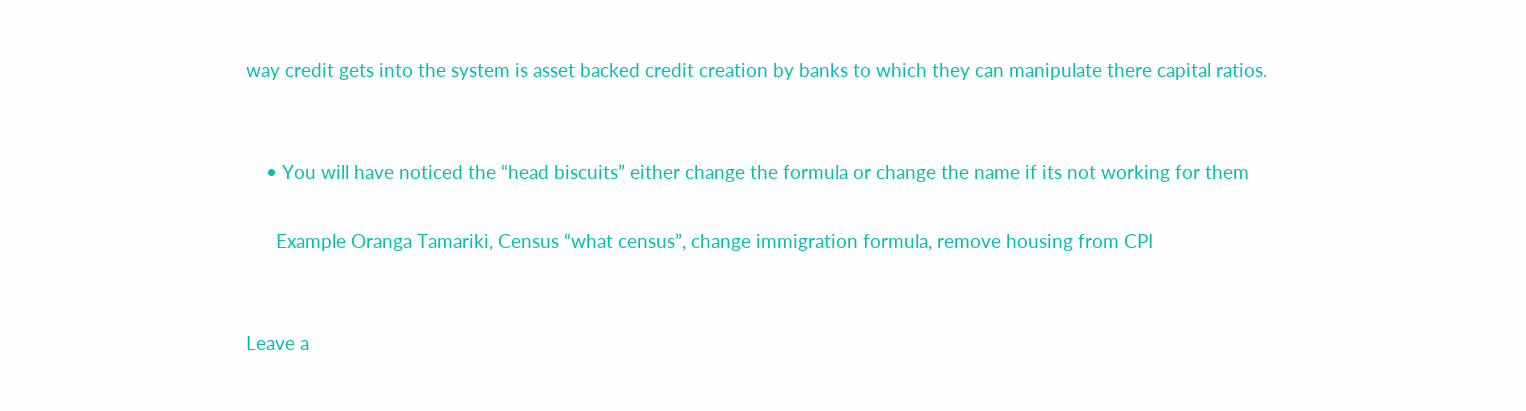way credit gets into the system is asset backed credit creation by banks to which they can manipulate there capital ratios.


    • You will have noticed the “head biscuits” either change the formula or change the name if its not working for them

      Example Oranga Tamariki, Census “what census”, change immigration formula, remove housing from CPI


Leave a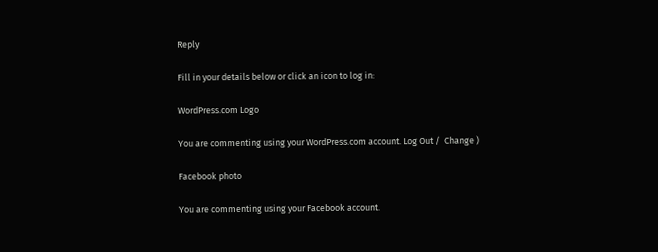Reply

Fill in your details below or click an icon to log in:

WordPress.com Logo

You are commenting using your WordPress.com account. Log Out /  Change )

Facebook photo

You are commenting using your Facebook account.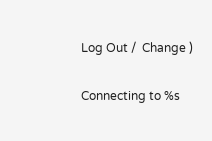Log Out /  Change )

Connecting to %s